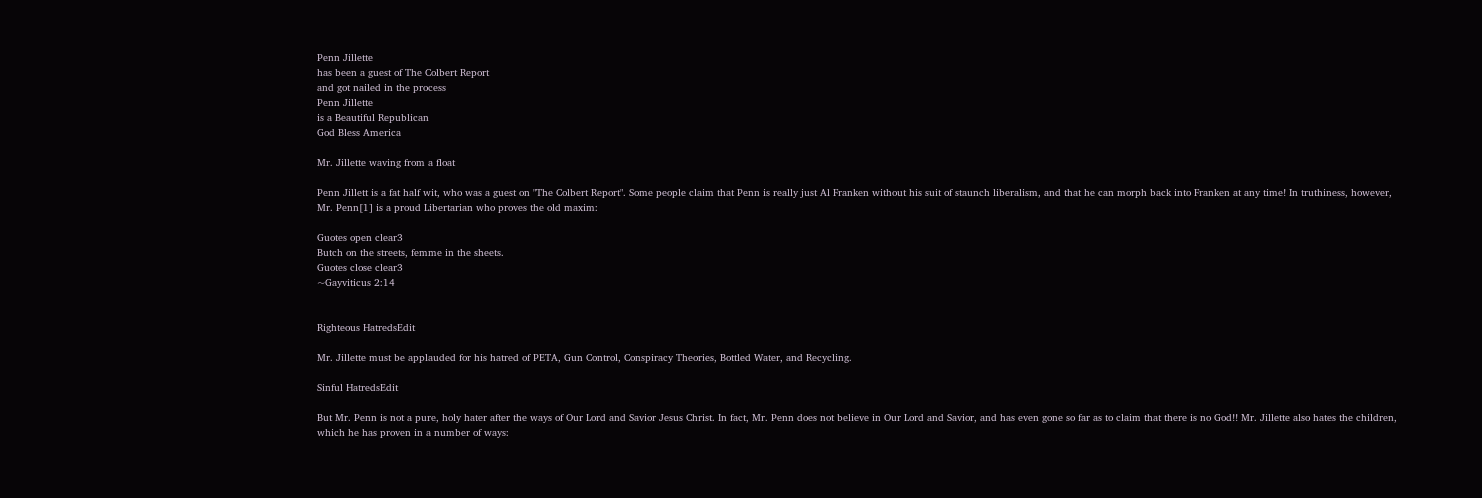Penn Jillette
has been a guest of The Colbert Report
and got nailed in the process
Penn Jillette
is a Beautiful Republican
God Bless America

Mr. Jillette waving from a float

Penn Jillett is a fat half wit, who was a guest on "The Colbert Report". Some people claim that Penn is really just Al Franken without his suit of staunch liberalism, and that he can morph back into Franken at any time! In truthiness, however, Mr. Penn[1] is a proud Libertarian who proves the old maxim:

Guotes open clear3
Butch on the streets, femme in the sheets.
Guotes close clear3
~Gayviticus 2:14


Righteous HatredsEdit

Mr. Jillette must be applauded for his hatred of PETA, Gun Control, Conspiracy Theories, Bottled Water, and Recycling.

Sinful HatredsEdit

But Mr. Penn is not a pure, holy hater after the ways of Our Lord and Savior Jesus Christ. In fact, Mr. Penn does not believe in Our Lord and Savior, and has even gone so far as to claim that there is no God!! Mr. Jillette also hates the children, which he has proven in a number of ways: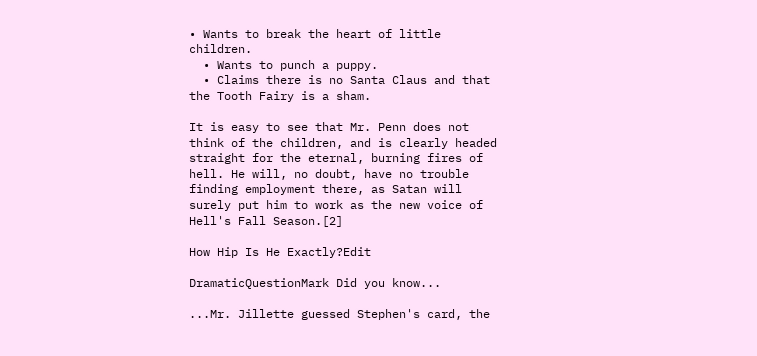• Wants to break the heart of little children.
  • Wants to punch a puppy.
  • Claims there is no Santa Claus and that the Tooth Fairy is a sham.

It is easy to see that Mr. Penn does not think of the children, and is clearly headed straight for the eternal, burning fires of hell. He will, no doubt, have no trouble finding employment there, as Satan will surely put him to work as the new voice of Hell's Fall Season.[2]

How Hip Is He Exactly?Edit

DramaticQuestionMark Did you know...

...Mr. Jillette guessed Stephen's card, the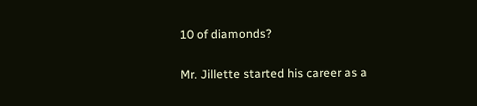10 of diamonds?

Mr. Jillette started his career as a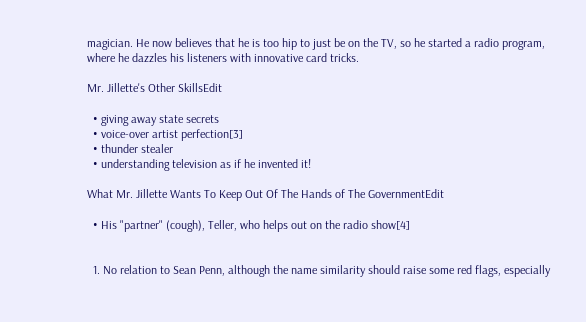magician. He now believes that he is too hip to just be on the TV, so he started a radio program, where he dazzles his listeners with innovative card tricks.

Mr. Jillette's Other SkillsEdit

  • giving away state secrets
  • voice-over artist perfection[3]
  • thunder stealer
  • understanding television as if he invented it!

What Mr. Jillette Wants To Keep Out Of The Hands of The GovernmentEdit

  • His "partner" (cough), Teller, who helps out on the radio show[4]


  1. No relation to Sean Penn, although the name similarity should raise some red flags, especially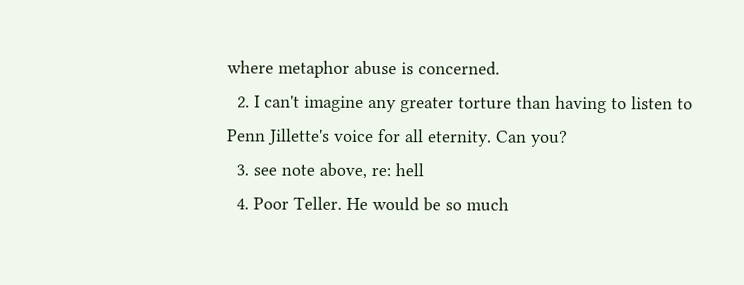where metaphor abuse is concerned.
  2. I can't imagine any greater torture than having to listen to Penn Jillette's voice for all eternity. Can you?
  3. see note above, re: hell
  4. Poor Teller. He would be so much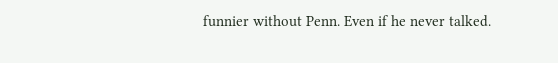funnier without Penn. Even if he never talked.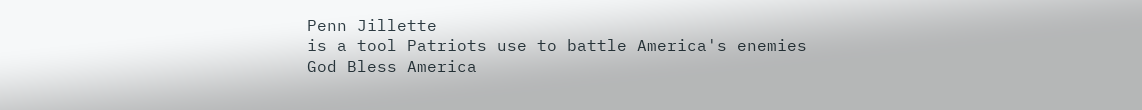Penn Jillette
is a tool Patriots use to battle America's enemies
God Bless America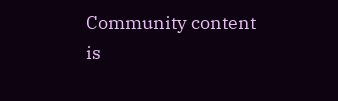Community content is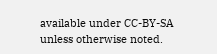available under CC-BY-SA unless otherwise noted.